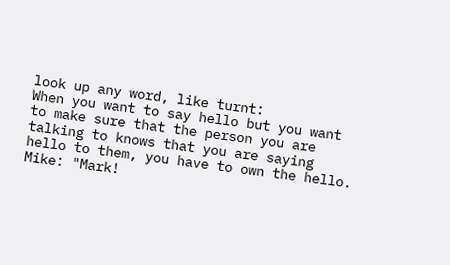look up any word, like turnt:
When you want to say hello but you want to make sure that the person you are talking to knows that you are saying hello to them, you have to own the hello.
Mike: "Mark!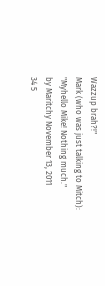Wazzup brah?!"
Mark (who was just talking to Mitch): "Myhello Mike! Nothing much."
by Maritchy November 13, 2011
34 5